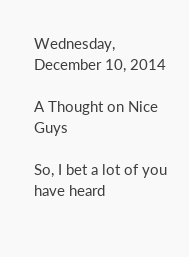Wednesday, December 10, 2014

A Thought on Nice Guys

So, I bet a lot of you have heard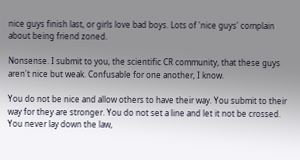nice guys finish last, or girls love bad boys. Lots of 'nice guys' complain about being friend zoned.

Nonsense. I submit to you, the scientific CR community, that these guys aren't nice but weak. Confusable for one another, I know.

You do not be nice and allow others to have their way. You submit to their way for they are stronger. You do not set a line and let it not be crossed. You never lay down the law,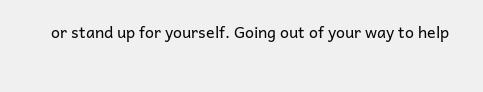or stand up for yourself. Going out of your way to help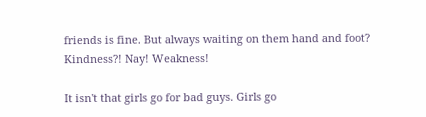friends is fine. But always waiting on them hand and foot? Kindness?! Nay! Weakness!

It isn't that girls go for bad guys. Girls go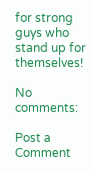for strong guys who stand up for themselves!

No comments:

Post a Comment